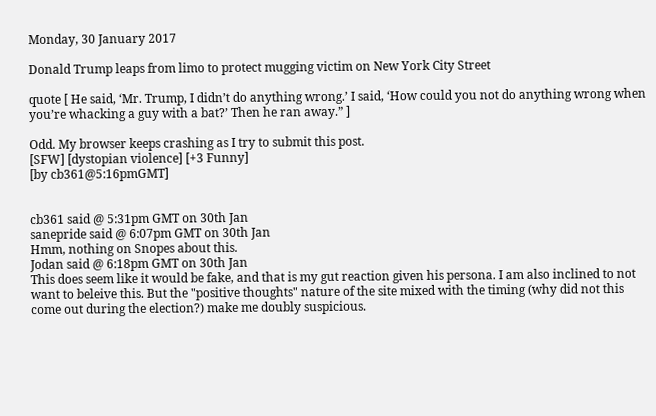Monday, 30 January 2017

Donald Trump leaps from limo to protect mugging victim on New York City Street

quote [ He said, ‘Mr. Trump, I didn’t do anything wrong.’ I said, ‘How could you not do anything wrong when you’re whacking a guy with a bat?’ Then he ran away.” ]

Odd. My browser keeps crashing as I try to submit this post.
[SFW] [dystopian violence] [+3 Funny]
[by cb361@5:16pmGMT]


cb361 said @ 5:31pm GMT on 30th Jan
sanepride said @ 6:07pm GMT on 30th Jan
Hmm, nothing on Snopes about this.
Jodan said @ 6:18pm GMT on 30th Jan
This does seem like it would be fake, and that is my gut reaction given his persona. I am also inclined to not want to beleive this. But the "positive thoughts" nature of the site mixed with the timing (why did not this come out during the election?) make me doubly suspicious.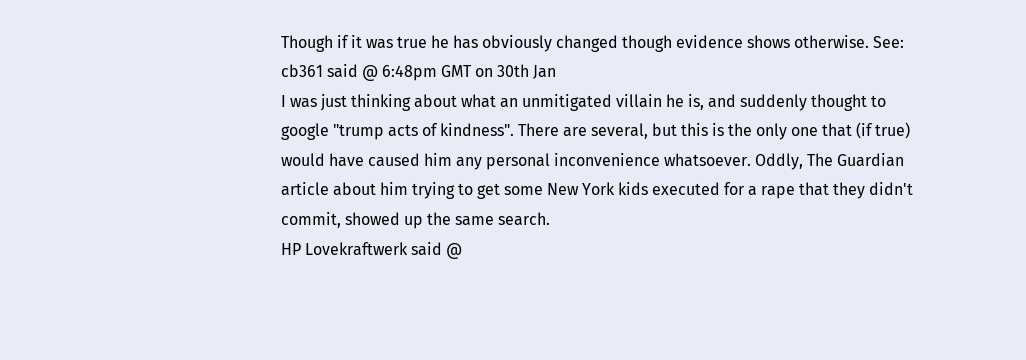Though if it was true he has obviously changed though evidence shows otherwise. See:
cb361 said @ 6:48pm GMT on 30th Jan
I was just thinking about what an unmitigated villain he is, and suddenly thought to google "trump acts of kindness". There are several, but this is the only one that (if true) would have caused him any personal inconvenience whatsoever. Oddly, The Guardian article about him trying to get some New York kids executed for a rape that they didn't commit, showed up the same search.
HP Lovekraftwerk said @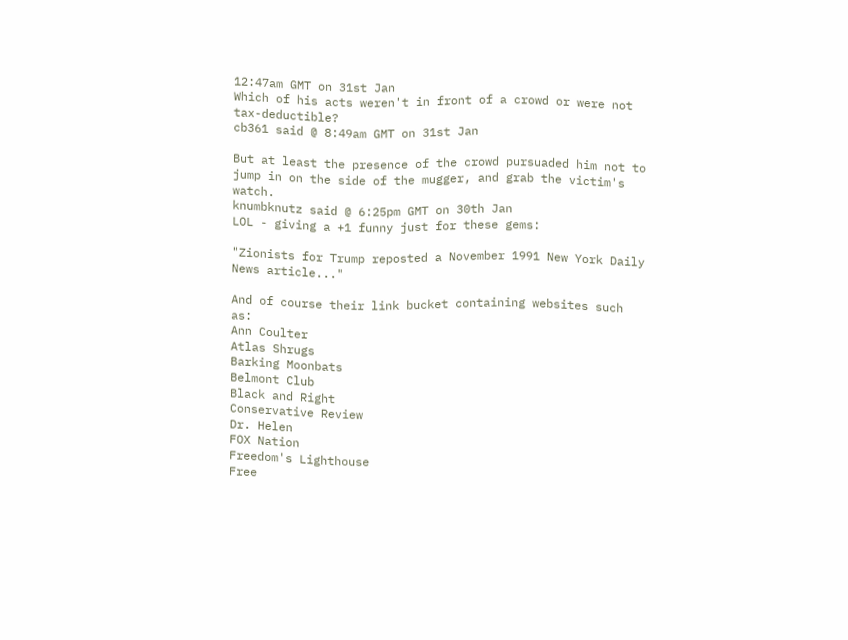12:47am GMT on 31st Jan
Which of his acts weren't in front of a crowd or were not tax-deductible?
cb361 said @ 8:49am GMT on 31st Jan

But at least the presence of the crowd pursuaded him not to jump in on the side of the mugger, and grab the victim's watch.
knumbknutz said @ 6:25pm GMT on 30th Jan
LOL - giving a +1 funny just for these gems:

"Zionists for Trump reposted a November 1991 New York Daily News article..."

And of course their link bucket containing websites such as:
Ann Coulter
Atlas Shrugs
Barking Moonbats
Belmont Club
Black and Right
Conservative Review
Dr. Helen
FOX Nation
Freedom's Lighthouse
Free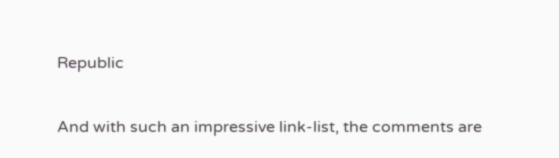Republic

And with such an impressive link-list, the comments are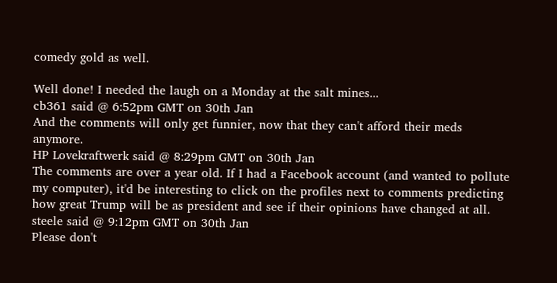comedy gold as well.

Well done! I needed the laugh on a Monday at the salt mines...
cb361 said @ 6:52pm GMT on 30th Jan
And the comments will only get funnier, now that they can't afford their meds anymore.
HP Lovekraftwerk said @ 8:29pm GMT on 30th Jan
The comments are over a year old. If I had a Facebook account (and wanted to pollute my computer), it'd be interesting to click on the profiles next to comments predicting how great Trump will be as president and see if their opinions have changed at all.
steele said @ 9:12pm GMT on 30th Jan
Please don't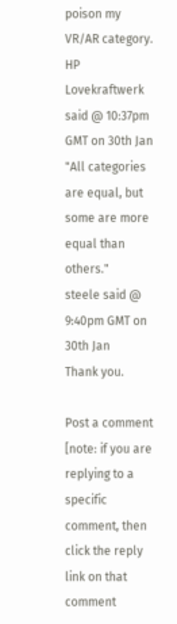poison my VR/AR category.
HP Lovekraftwerk said @ 10:37pm GMT on 30th Jan
"All categories are equal, but some are more equal than others."
steele said @ 9:40pm GMT on 30th Jan
Thank you.

Post a comment
[note: if you are replying to a specific comment, then click the reply link on that comment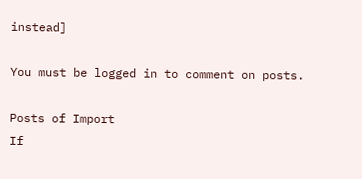instead]

You must be logged in to comment on posts.

Posts of Import
If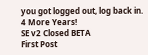you got logged out, log back in.
4 More Years!
SE v2 Closed BETA
First Post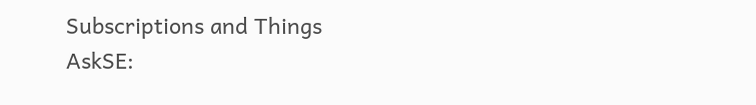Subscriptions and Things
AskSE: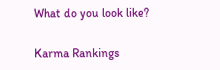What do you look like?

Karma Rankings